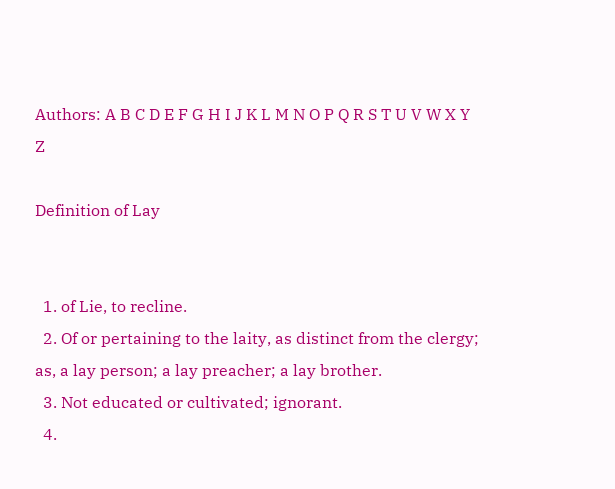Authors: A B C D E F G H I J K L M N O P Q R S T U V W X Y Z

Definition of Lay


  1. of Lie, to recline.
  2. Of or pertaining to the laity, as distinct from the clergy; as, a lay person; a lay preacher; a lay brother.
  3. Not educated or cultivated; ignorant.
  4.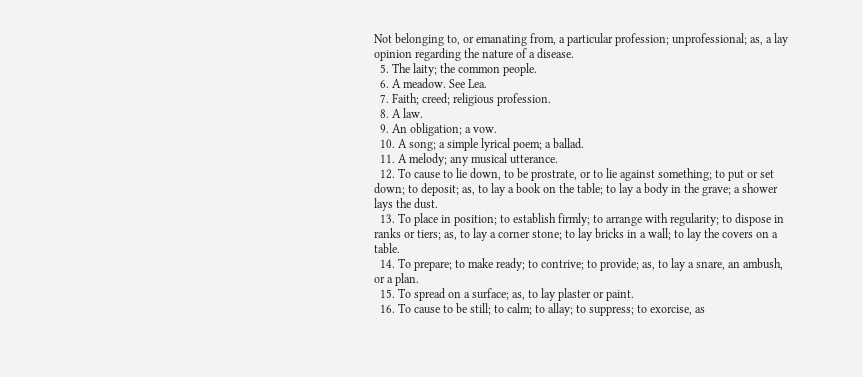Not belonging to, or emanating from, a particular profession; unprofessional; as, a lay opinion regarding the nature of a disease.
  5. The laity; the common people.
  6. A meadow. See Lea.
  7. Faith; creed; religious profession.
  8. A law.
  9. An obligation; a vow.
  10. A song; a simple lyrical poem; a ballad.
  11. A melody; any musical utterance.
  12. To cause to lie down, to be prostrate, or to lie against something; to put or set down; to deposit; as, to lay a book on the table; to lay a body in the grave; a shower lays the dust.
  13. To place in position; to establish firmly; to arrange with regularity; to dispose in ranks or tiers; as, to lay a corner stone; to lay bricks in a wall; to lay the covers on a table.
  14. To prepare; to make ready; to contrive; to provide; as, to lay a snare, an ambush, or a plan.
  15. To spread on a surface; as, to lay plaster or paint.
  16. To cause to be still; to calm; to allay; to suppress; to exorcise, as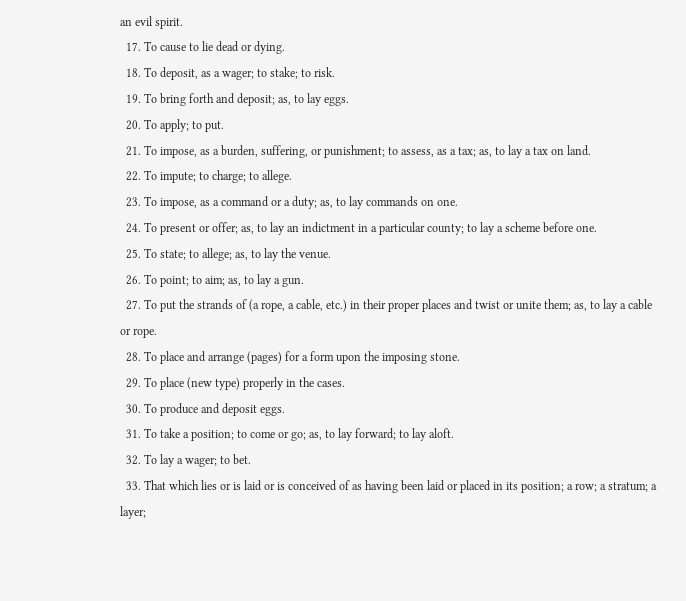an evil spirit.
  17. To cause to lie dead or dying.
  18. To deposit, as a wager; to stake; to risk.
  19. To bring forth and deposit; as, to lay eggs.
  20. To apply; to put.
  21. To impose, as a burden, suffering, or punishment; to assess, as a tax; as, to lay a tax on land.
  22. To impute; to charge; to allege.
  23. To impose, as a command or a duty; as, to lay commands on one.
  24. To present or offer; as, to lay an indictment in a particular county; to lay a scheme before one.
  25. To state; to allege; as, to lay the venue.
  26. To point; to aim; as, to lay a gun.
  27. To put the strands of (a rope, a cable, etc.) in their proper places and twist or unite them; as, to lay a cable or rope.
  28. To place and arrange (pages) for a form upon the imposing stone.
  29. To place (new type) properly in the cases.
  30. To produce and deposit eggs.
  31. To take a position; to come or go; as, to lay forward; to lay aloft.
  32. To lay a wager; to bet.
  33. That which lies or is laid or is conceived of as having been laid or placed in its position; a row; a stratum; a layer;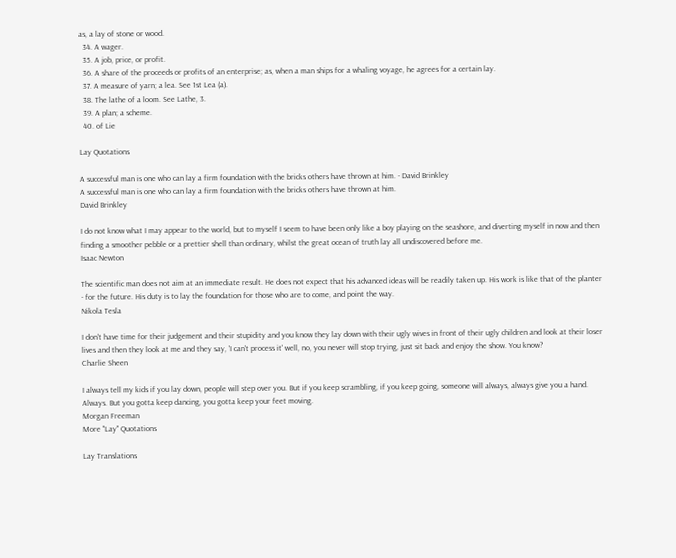as, a lay of stone or wood.
  34. A wager.
  35. A job, price, or profit.
  36. A share of the proceeds or profits of an enterprise; as, when a man ships for a whaling voyage, he agrees for a certain lay.
  37. A measure of yarn; a lea. See 1st Lea (a).
  38. The lathe of a loom. See Lathe, 3.
  39. A plan; a scheme.
  40. of Lie

Lay Quotations

A successful man is one who can lay a firm foundation with the bricks others have thrown at him. - David Brinkley
A successful man is one who can lay a firm foundation with the bricks others have thrown at him.
David Brinkley

I do not know what I may appear to the world, but to myself I seem to have been only like a boy playing on the seashore, and diverting myself in now and then finding a smoother pebble or a prettier shell than ordinary, whilst the great ocean of truth lay all undiscovered before me.
Isaac Newton

The scientific man does not aim at an immediate result. He does not expect that his advanced ideas will be readily taken up. His work is like that of the planter - for the future. His duty is to lay the foundation for those who are to come, and point the way.
Nikola Tesla

I don't have time for their judgement and their stupidity and you know they lay down with their ugly wives in front of their ugly children and look at their loser lives and then they look at me and they say, 'I can't process it' well, no, you never will stop trying, just sit back and enjoy the show. You know?
Charlie Sheen

I always tell my kids if you lay down, people will step over you. But if you keep scrambling, if you keep going, someone will always, always give you a hand. Always. But you gotta keep dancing, you gotta keep your feet moving.
Morgan Freeman
More "Lay" Quotations

Lay Translations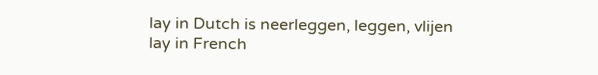lay in Dutch is neerleggen, leggen, vlijen
lay in French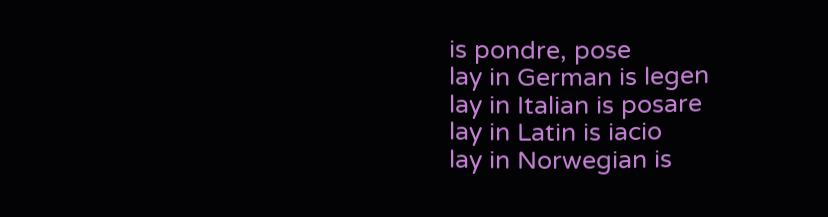is pondre, pose
lay in German is legen
lay in Italian is posare
lay in Latin is iacio
lay in Norwegian is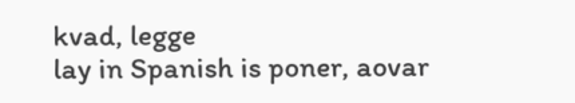kvad, legge
lay in Spanish is poner, aovar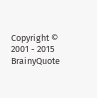Copyright © 2001 - 2015 BrainyQuote